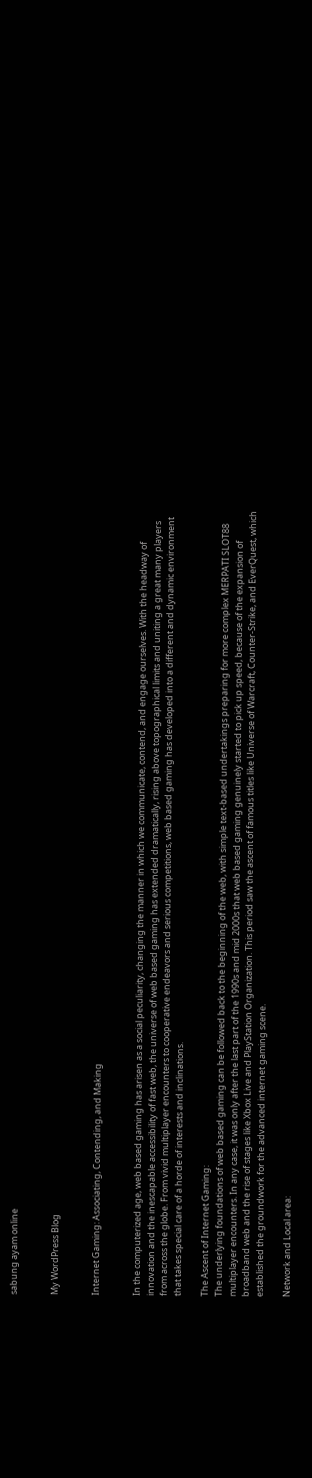sabung ayam online


My WordPress Blog


Internet Gaming: Associating, Contending, and Making


In the computerized age, web based gaming has arisen as a social peculiarity, changing the manner in which we communicate, contend, and engage ourselves. With the headway of innovation and the inescapable accessibility of fast web, the universe of web based gaming has extended dramatically, rising above topographical limits and uniting a great many players from across the globe. From vivid multiplayer encounters to cooperative endeavors and serious competitions, web based gaming has developed into a different and dynamic environment that takes special care of a horde of interests and inclinations.

The Ascent of Internet Gaming:
The underlying foundations of web based gaming can be followed back to the beginning of the web, with simple text-based undertakings preparing for more complex MERPATI SLOT88 multiplayer encounters. In any case, it was only after the last part of the 1990s and mid 2000s that web based gaming genuinely started to pick up speed, because of the expansion of broadband web and the rise of stages like Xbox Live and PlayStation Organization. This period saw the ascent of famous titles like Universe of Warcraft, Counter-Strike, and EverQuest, which established the groundwork for the advanced internet gaming scene.

Network and Local area: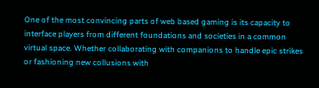One of the most convincing parts of web based gaming is its capacity to interface players from different foundations and societies in a common virtual space. Whether collaborating with companions to handle epic strikes or fashioning new collusions with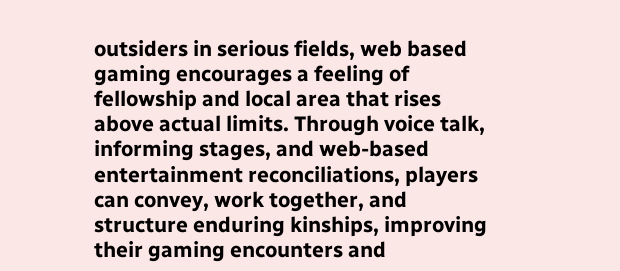outsiders in serious fields, web based gaming encourages a feeling of fellowship and local area that rises above actual limits. Through voice talk, informing stages, and web-based entertainment reconciliations, players can convey, work together, and structure enduring kinships, improving their gaming encounters and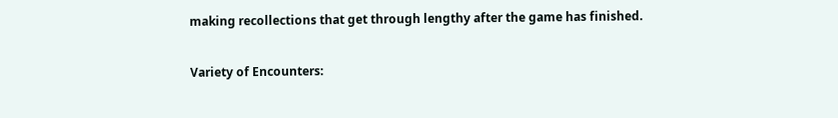making recollections that get through lengthy after the game has finished.

Variety of Encounters: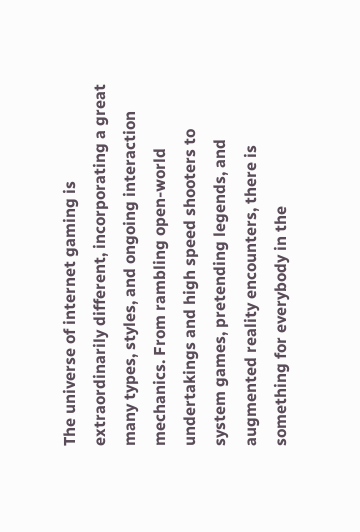The universe of internet gaming is extraordinarily different, incorporating a great many types, styles, and ongoing interaction mechanics. From rambling open-world undertakings and high speed shooters to system games, pretending legends, and augmented reality encounters, there is something for everybody in the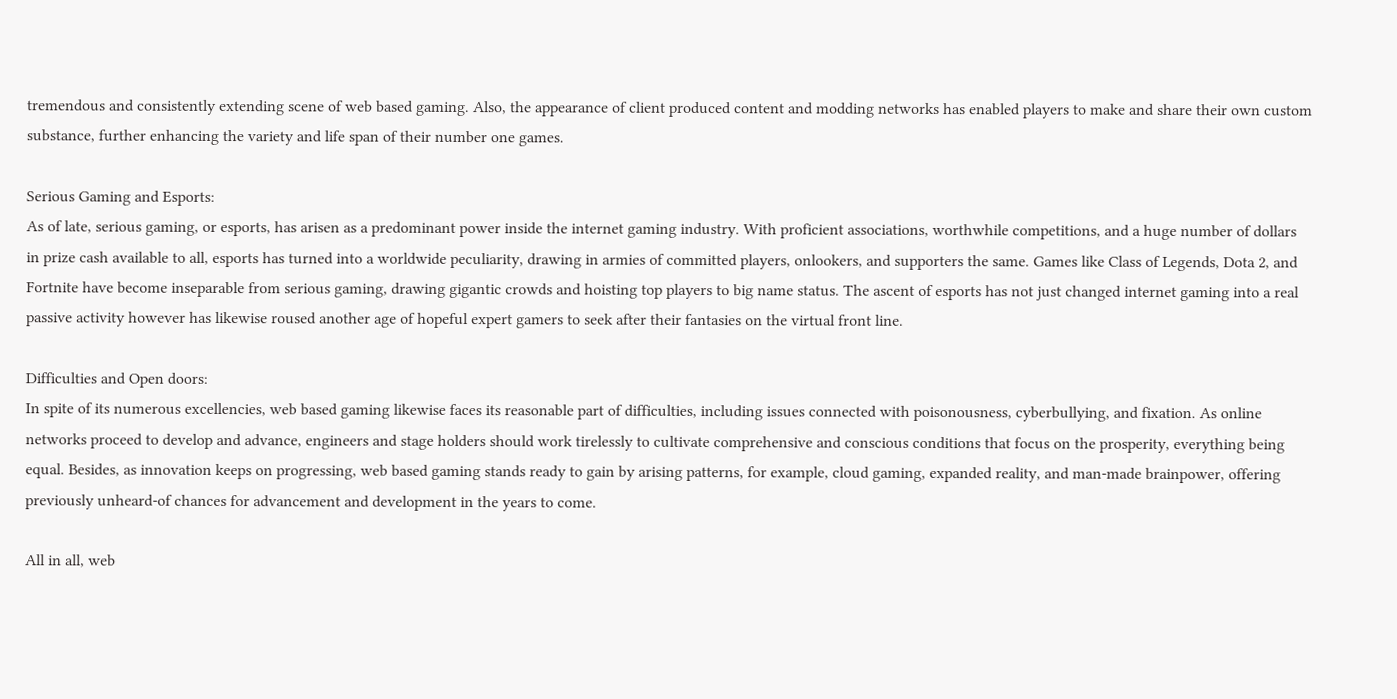tremendous and consistently extending scene of web based gaming. Also, the appearance of client produced content and modding networks has enabled players to make and share their own custom substance, further enhancing the variety and life span of their number one games.

Serious Gaming and Esports:
As of late, serious gaming, or esports, has arisen as a predominant power inside the internet gaming industry. With proficient associations, worthwhile competitions, and a huge number of dollars in prize cash available to all, esports has turned into a worldwide peculiarity, drawing in armies of committed players, onlookers, and supporters the same. Games like Class of Legends, Dota 2, and Fortnite have become inseparable from serious gaming, drawing gigantic crowds and hoisting top players to big name status. The ascent of esports has not just changed internet gaming into a real passive activity however has likewise roused another age of hopeful expert gamers to seek after their fantasies on the virtual front line.

Difficulties and Open doors:
In spite of its numerous excellencies, web based gaming likewise faces its reasonable part of difficulties, including issues connected with poisonousness, cyberbullying, and fixation. As online networks proceed to develop and advance, engineers and stage holders should work tirelessly to cultivate comprehensive and conscious conditions that focus on the prosperity, everything being equal. Besides, as innovation keeps on progressing, web based gaming stands ready to gain by arising patterns, for example, cloud gaming, expanded reality, and man-made brainpower, offering previously unheard-of chances for advancement and development in the years to come.

All in all, web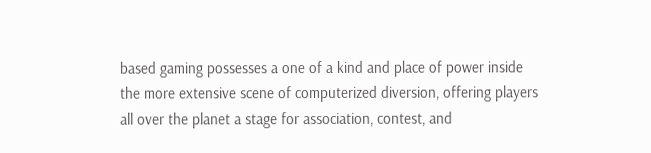based gaming possesses a one of a kind and place of power inside the more extensive scene of computerized diversion, offering players all over the planet a stage for association, contest, and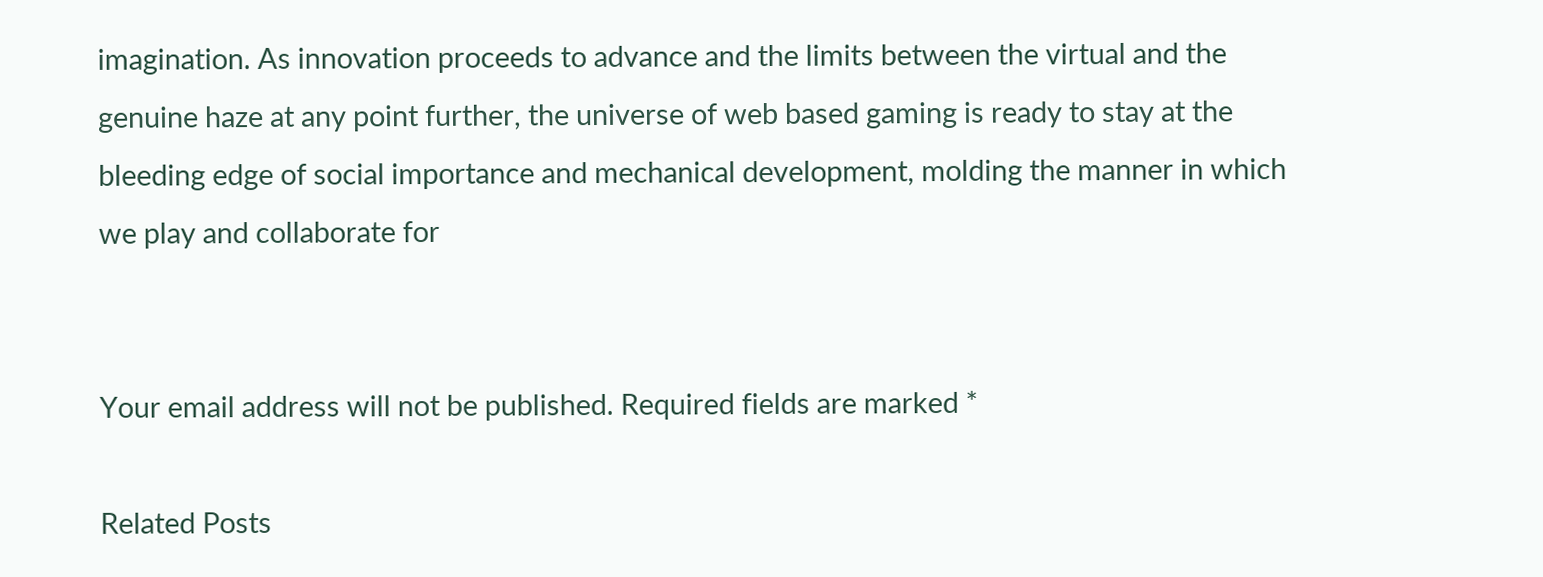imagination. As innovation proceeds to advance and the limits between the virtual and the genuine haze at any point further, the universe of web based gaming is ready to stay at the bleeding edge of social importance and mechanical development, molding the manner in which we play and collaborate for


Your email address will not be published. Required fields are marked *

Related Posts